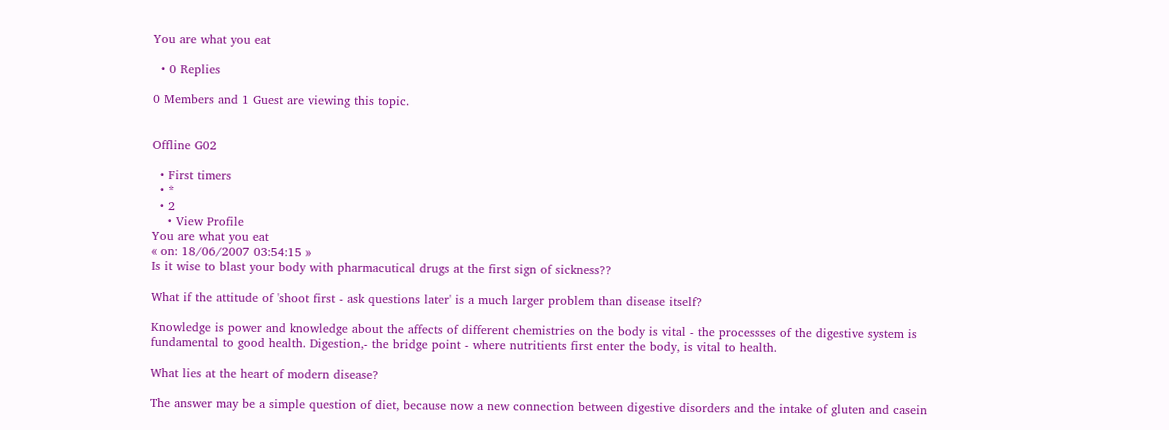You are what you eat

  • 0 Replies

0 Members and 1 Guest are viewing this topic.


Offline G02

  • First timers
  • *
  • 2
    • View Profile
You are what you eat
« on: 18/06/2007 03:54:15 »
Is it wise to blast your body with pharmacutical drugs at the first sign of sickness??

What if the attitude of 'shoot first - ask questions later' is a much larger problem than disease itself?

Knowledge is power and knowledge about the affects of different chemistries on the body is vital - the processses of the digestive system is fundamental to good health. Digestion,- the bridge point - where nutritients first enter the body, is vital to health.

What lies at the heart of modern disease?

The answer may be a simple question of diet, because now a new connection between digestive disorders and the intake of gluten and casein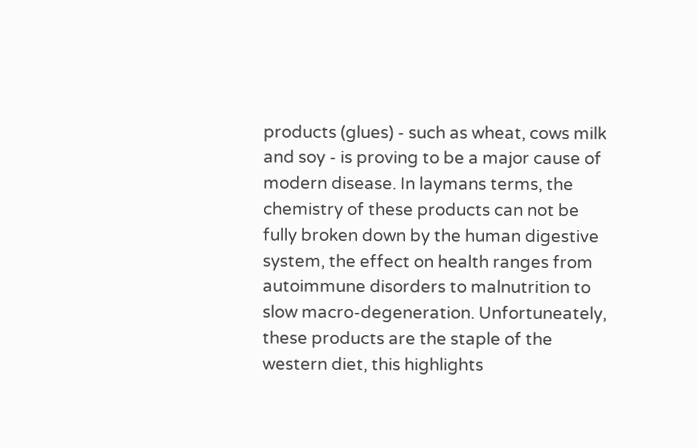products (glues) - such as wheat, cows milk and soy - is proving to be a major cause of modern disease. In laymans terms, the chemistry of these products can not be fully broken down by the human digestive system, the effect on health ranges from autoimmune disorders to malnutrition to slow macro-degeneration. Unfortuneately, these products are the staple of the western diet, this highlights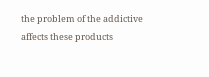the problem of the addictive affects these products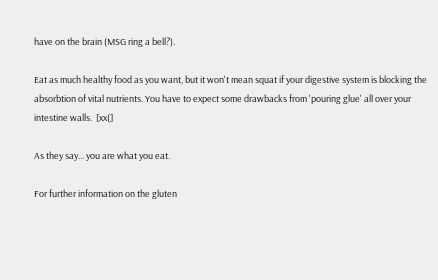have on the brain (MSG ring a bell?).

Eat as much healthy food as you want, but it won't mean squat if your digestive system is blocking the absorbtion of vital nutrients. You have to expect some drawbacks from 'pouring glue' all over your intestine walls.  [xx(]

As they say... you are what you eat.

For further information on the gluten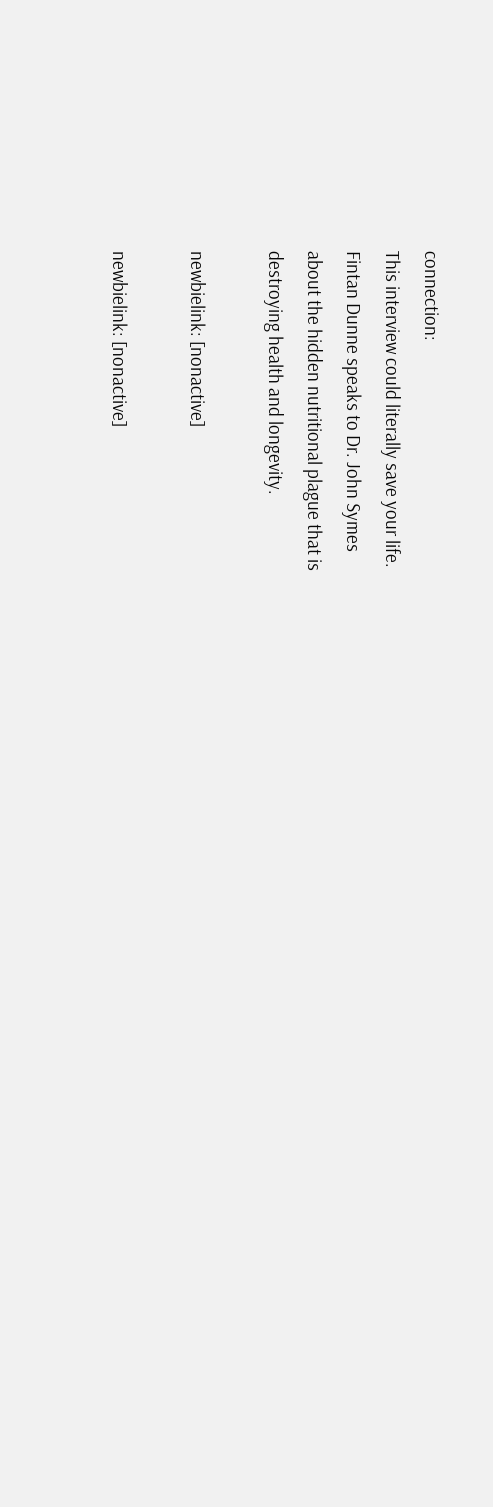connection:
This interview could literally save your life.
Fintan Dunne speaks to Dr. John Symes
about the hidden nutritional plague that is
destroying health and longevity.

newbielink: [nonactive]

newbielink: [nonactive]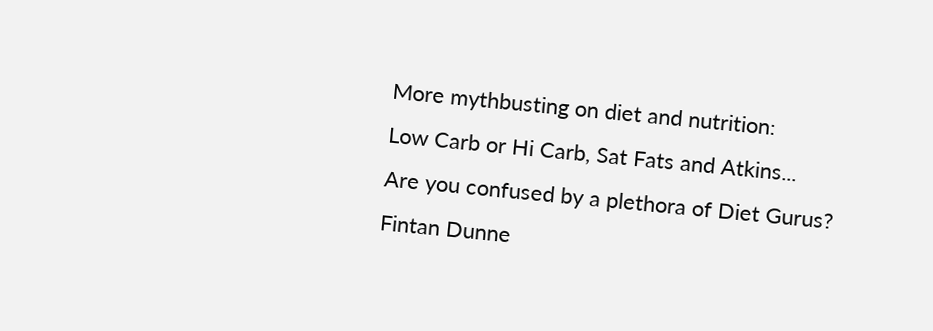More mythbusting on diet and nutrition:
Low Carb or Hi Carb, Sat Fats and Atkins...
Are you confused by a plethora of Diet Gurus?
Fintan Dunne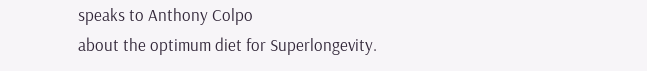speaks to Anthony Colpo
about the optimum diet for Superlongevity.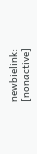newbielink: [nonactive]